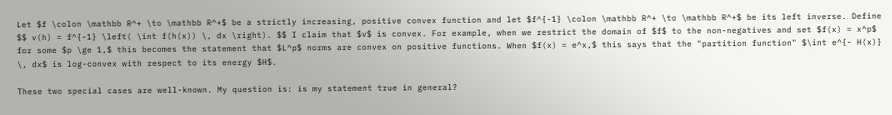Let $f \colon \mathbb R^+ \to \mathbb R^+$ be a strictly increasing, positive convex function and let $f^{-1} \colon \mathbb R^+ \to \mathbb R^+$ be its left inverse. Define $$ v(h) = f^{-1} \left( \int f(h(x)) \, dx \right). $$ I claim that $v$ is convex. For example, when we restrict the domain of $f$ to the non-negatives and set $f(x) = x^p$ for some $p \ge 1,$ this becomes the statement that $L^p$ norms are convex on positive functions. When $f(x) = e^x,$ this says that the "partition function" $\int e^{- H(x)} \, dx$ is log-convex with respect to its energy $H$.

These two special cases are well-known. My question is: is my statement true in general?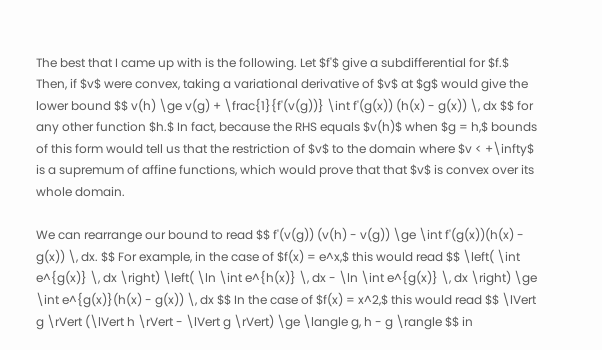The best that I came up with is the following. Let $f'$ give a subdifferential for $f.$ Then, if $v$ were convex, taking a variational derivative of $v$ at $g$ would give the lower bound $$ v(h) \ge v(g) + \frac{1}{f'(v(g))} \int f'(g(x)) (h(x) - g(x)) \, dx $$ for any other function $h.$ In fact, because the RHS equals $v(h)$ when $g = h,$ bounds of this form would tell us that the restriction of $v$ to the domain where $v < +\infty$ is a supremum of affine functions, which would prove that that $v$ is convex over its whole domain.

We can rearrange our bound to read $$ f'(v(g)) (v(h) - v(g)) \ge \int f'(g(x))(h(x) - g(x)) \, dx. $$ For example, in the case of $f(x) = e^x,$ this would read $$ \left( \int e^{g(x)} \, dx \right) \left( \ln \int e^{h(x)} \, dx - \ln \int e^{g(x)} \, dx \right) \ge \int e^{g(x)}(h(x) - g(x)) \, dx $$ In the case of $f(x) = x^2,$ this would read $$ \lVert g \rVert (\lVert h \rVert - \lVert g \rVert) \ge \langle g, h - g \rangle $$ in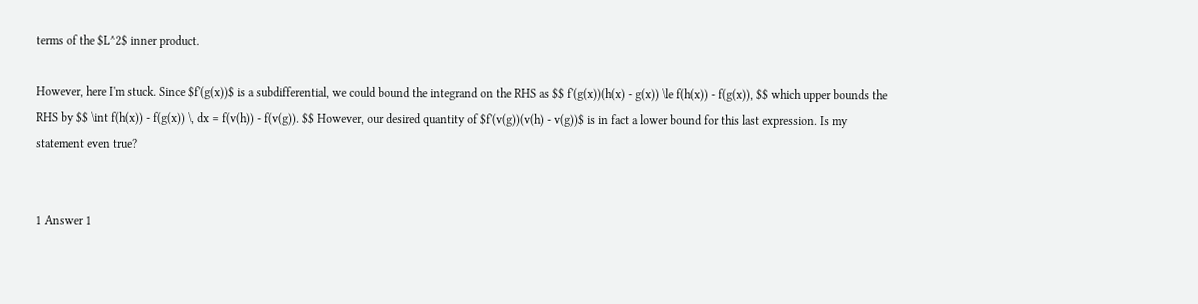terms of the $L^2$ inner product.

However, here I'm stuck. Since $f'(g(x))$ is a subdifferential, we could bound the integrand on the RHS as $$ f'(g(x))(h(x) - g(x)) \le f(h(x)) - f(g(x)), $$ which upper bounds the RHS by $$ \int f(h(x)) - f(g(x)) \, dx = f(v(h)) - f(v(g)). $$ However, our desired quantity of $f'(v(g))(v(h) - v(g))$ is in fact a lower bound for this last expression. Is my statement even true?


1 Answer 1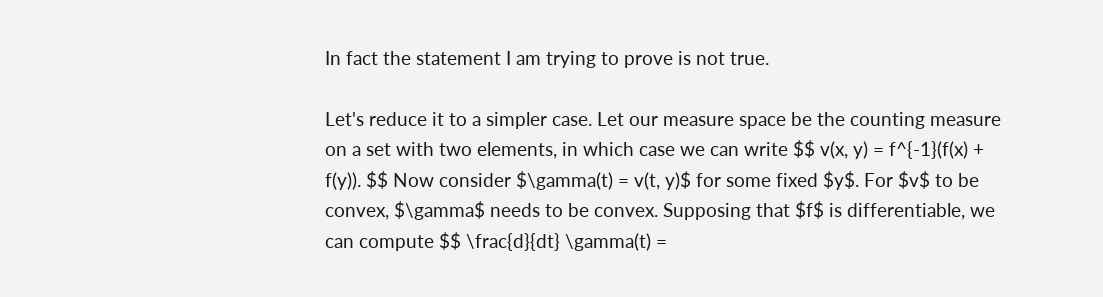In fact the statement I am trying to prove is not true.

Let's reduce it to a simpler case. Let our measure space be the counting measure on a set with two elements, in which case we can write $$ v(x, y) = f^{-1}(f(x) + f(y)). $$ Now consider $\gamma(t) = v(t, y)$ for some fixed $y$. For $v$ to be convex, $\gamma$ needs to be convex. Supposing that $f$ is differentiable, we can compute $$ \frac{d}{dt} \gamma(t) =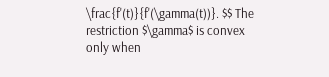\frac{f'(t)}{f'(\gamma(t))}. $$ The restriction $\gamma$ is convex only when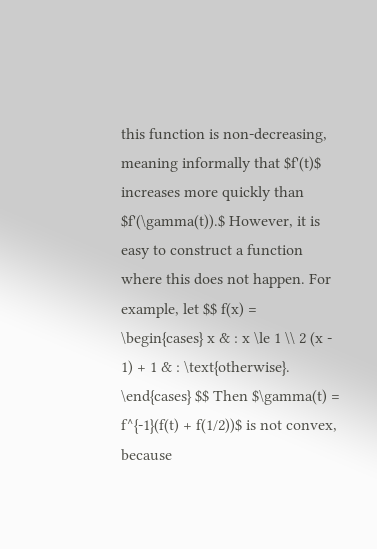this function is non-decreasing, meaning informally that $f'(t)$ increases more quickly than $f'(\gamma(t)).$ However, it is easy to construct a function where this does not happen. For example, let $$ f(x) = \begin{cases} x & : x \le 1 \\ 2 (x - 1) + 1 & : \text{otherwise}. \end{cases} $$ Then $\gamma(t) = f^{-1}(f(t) + f(1/2))$ is not convex, because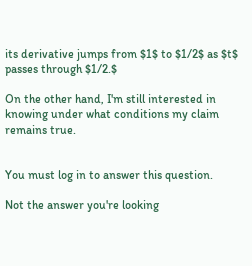its derivative jumps from $1$ to $1/2$ as $t$ passes through $1/2.$

On the other hand, I'm still interested in knowing under what conditions my claim remains true.


You must log in to answer this question.

Not the answer you're looking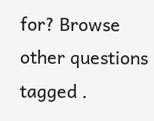for? Browse other questions tagged .